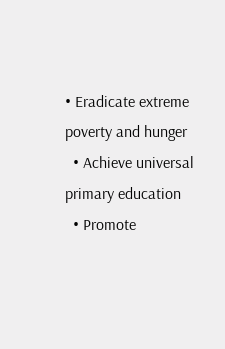• Eradicate extreme poverty and hunger
  • Achieve universal primary education
  • Promote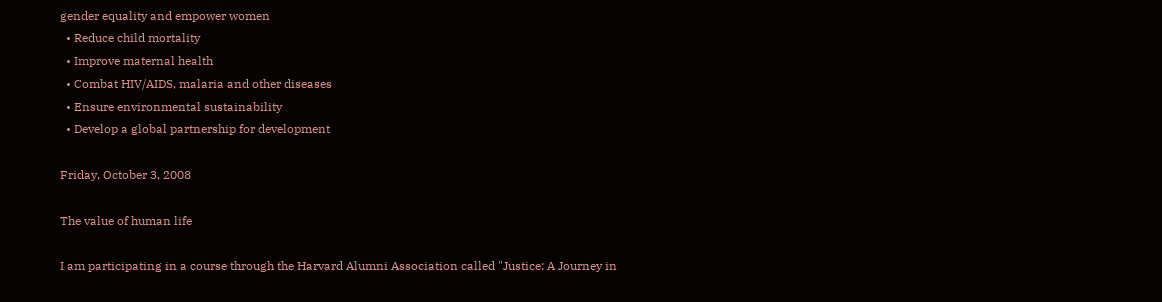gender equality and empower women
  • Reduce child mortality
  • Improve maternal health
  • Combat HIV/AIDS, malaria and other diseases
  • Ensure environmental sustainability
  • Develop a global partnership for development

Friday, October 3, 2008

The value of human life

I am participating in a course through the Harvard Alumni Association called "Justice: A Journey in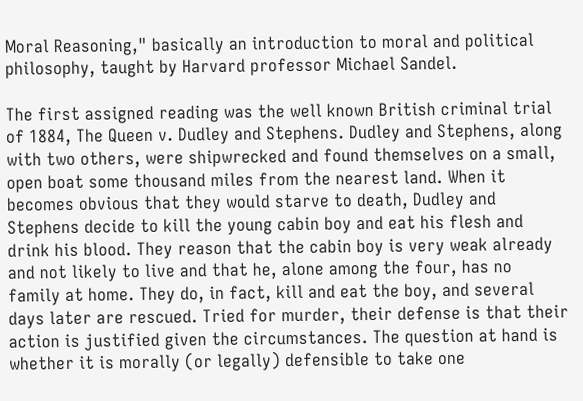Moral Reasoning," basically an introduction to moral and political philosophy, taught by Harvard professor Michael Sandel.

The first assigned reading was the well known British criminal trial of 1884, The Queen v. Dudley and Stephens. Dudley and Stephens, along with two others, were shipwrecked and found themselves on a small, open boat some thousand miles from the nearest land. When it becomes obvious that they would starve to death, Dudley and Stephens decide to kill the young cabin boy and eat his flesh and drink his blood. They reason that the cabin boy is very weak already and not likely to live and that he, alone among the four, has no family at home. They do, in fact, kill and eat the boy, and several days later are rescued. Tried for murder, their defense is that their action is justified given the circumstances. The question at hand is whether it is morally (or legally) defensible to take one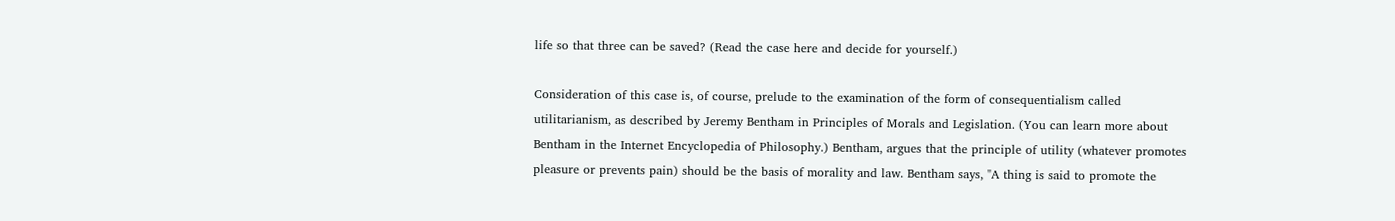life so that three can be saved? (Read the case here and decide for yourself.)

Consideration of this case is, of course, prelude to the examination of the form of consequentialism called utilitarianism, as described by Jeremy Bentham in Principles of Morals and Legislation. (You can learn more about Bentham in the Internet Encyclopedia of Philosophy.) Bentham, argues that the principle of utility (whatever promotes pleasure or prevents pain) should be the basis of morality and law. Bentham says, "A thing is said to promote the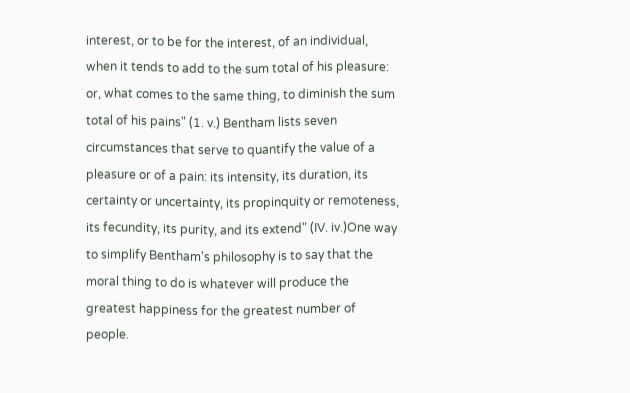interest, or to be for the interest, of an individual, when it tends to add to the sum total of his pleasure: or, what comes to the same thing, to diminish the sum total of his pains" (1. v.) Bentham lists seven circumstances that serve to quantify the value of a pleasure or of a pain: its intensity, its duration, its certainty or uncertainty, its propinquity or remoteness, its fecundity, its purity, and its extend" (IV. iv.)One way to simplify Bentham's philosophy is to say that the moral thing to do is whatever will produce the greatest happiness for the greatest number of people.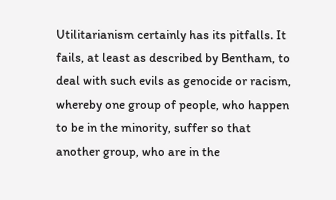Utilitarianism certainly has its pitfalls. It fails, at least as described by Bentham, to deal with such evils as genocide or racism, whereby one group of people, who happen to be in the minority, suffer so that another group, who are in the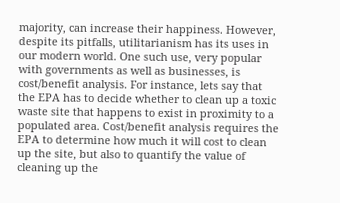majority, can increase their happiness. However, despite its pitfalls, utilitarianism has its uses in our modern world. One such use, very popular with governments as well as businesses, is cost/benefit analysis. For instance, lets say that the EPA has to decide whether to clean up a toxic waste site that happens to exist in proximity to a populated area. Cost/benefit analysis requires the EPA to determine how much it will cost to clean up the site, but also to quantify the value of cleaning up the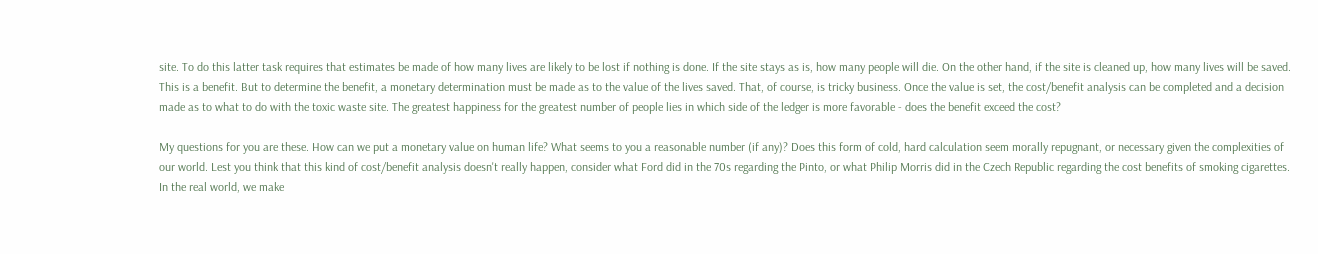site. To do this latter task requires that estimates be made of how many lives are likely to be lost if nothing is done. If the site stays as is, how many people will die. On the other hand, if the site is cleaned up, how many lives will be saved. This is a benefit. But to determine the benefit, a monetary determination must be made as to the value of the lives saved. That, of course, is tricky business. Once the value is set, the cost/benefit analysis can be completed and a decision made as to what to do with the toxic waste site. The greatest happiness for the greatest number of people lies in which side of the ledger is more favorable - does the benefit exceed the cost?

My questions for you are these. How can we put a monetary value on human life? What seems to you a reasonable number (if any)? Does this form of cold, hard calculation seem morally repugnant, or necessary given the complexities of our world. Lest you think that this kind of cost/benefit analysis doesn't really happen, consider what Ford did in the 70s regarding the Pinto, or what Philip Morris did in the Czech Republic regarding the cost benefits of smoking cigarettes. In the real world, we make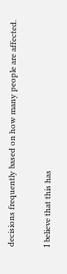decisions frequently based on how many people are affected.

I believe that this has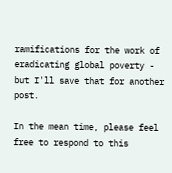ramifications for the work of eradicating global poverty - but I'll save that for another post.

In the mean time, please feel free to respond to this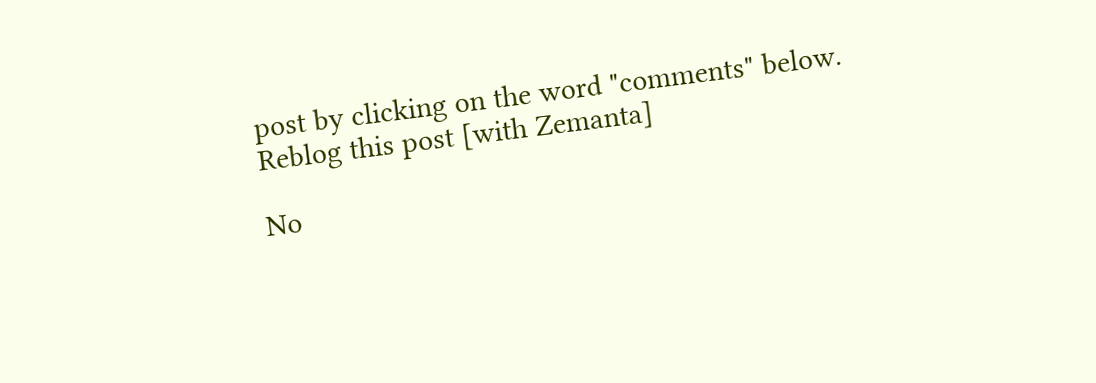post by clicking on the word "comments" below.
Reblog this post [with Zemanta]

No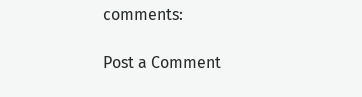comments:

Post a Comment